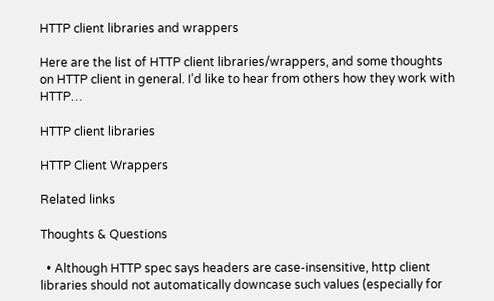HTTP client libraries and wrappers

Here are the list of HTTP client libraries/wrappers, and some thoughts on HTTP client in general. I’d like to hear from others how they work with HTTP…

HTTP client libraries

HTTP Client Wrappers

Related links

Thoughts & Questions

  • Although HTTP spec says headers are case-insensitive, http client libraries should not automatically downcase such values (especially for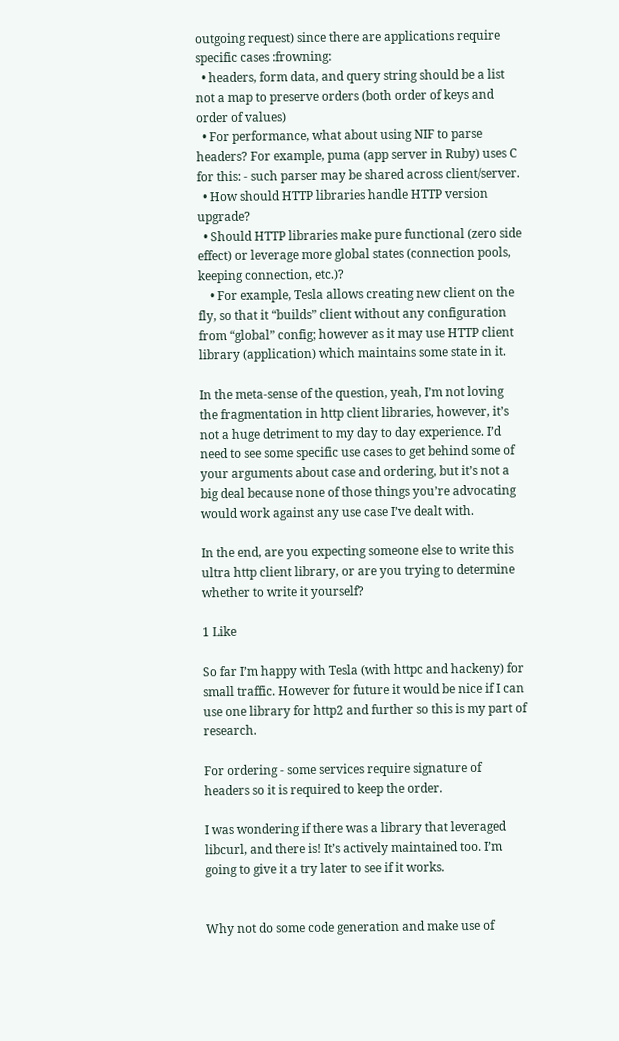outgoing request) since there are applications require specific cases :frowning:
  • headers, form data, and query string should be a list not a map to preserve orders (both order of keys and order of values)
  • For performance, what about using NIF to parse headers? For example, puma (app server in Ruby) uses C for this: - such parser may be shared across client/server.
  • How should HTTP libraries handle HTTP version upgrade?
  • Should HTTP libraries make pure functional (zero side effect) or leverage more global states (connection pools, keeping connection, etc.)?
    • For example, Tesla allows creating new client on the fly, so that it “builds” client without any configuration from “global” config; however as it may use HTTP client library (application) which maintains some state in it.

In the meta-sense of the question, yeah, I’m not loving the fragmentation in http client libraries, however, it’s not a huge detriment to my day to day experience. I’d need to see some specific use cases to get behind some of your arguments about case and ordering, but it’s not a big deal because none of those things you’re advocating would work against any use case I’ve dealt with.

In the end, are you expecting someone else to write this ultra http client library, or are you trying to determine whether to write it yourself?

1 Like

So far I’m happy with Tesla (with httpc and hackeny) for small traffic. However for future it would be nice if I can use one library for http2 and further so this is my part of research.

For ordering - some services require signature of headers so it is required to keep the order.

I was wondering if there was a library that leveraged libcurl, and there is! It’s actively maintained too. I’m going to give it a try later to see if it works.


Why not do some code generation and make use of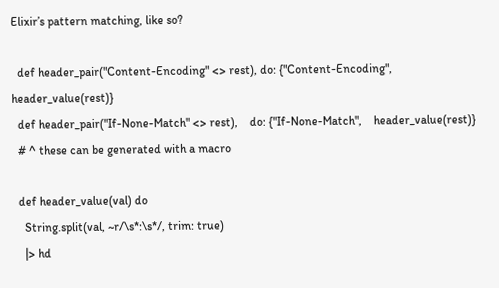Elixir’s pattern matching, like so?

  def header_pair("Content-Encoding" <> rest), do: {"Content-Encoding", header_value(rest)}
  def header_pair("If-None-Match" <> rest),    do: {"If-None-Match",    header_value(rest)}
  # ^ these can be generated with a macro

  def header_value(val) do
    String.split(val, ~r/\s*:\s*/, trim: true)
    |> hd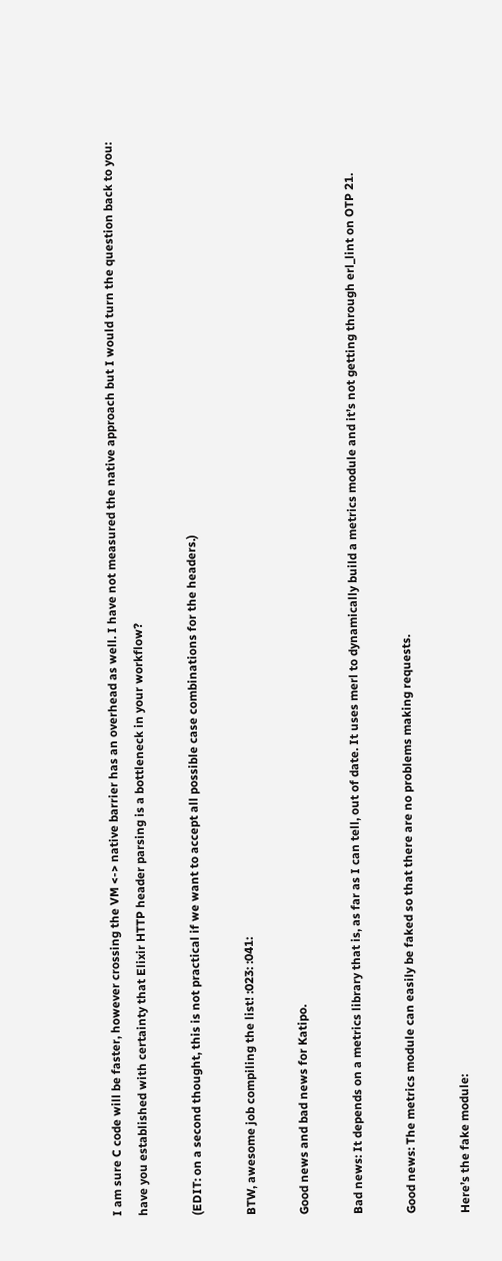I am sure C code will be faster, however crossing the VM <-> native barrier has an overhead as well. I have not measured the native approach but I would turn the question back to you: have you established with certainty that Elixir HTTP header parsing is a bottleneck in your workflow?

(EDIT: on a second thought, this is not practical if we want to accept all possible case combinations for the headers.)

BTW, awesome job compiling the list! :023: :041:

Good news and bad news for Katipo.

Bad news: It depends on a metrics library that is, as far as I can tell, out of date. It uses merl to dynamically build a metrics module and it’s not getting through erl_lint on OTP 21.

Good news: The metrics module can easily be faked so that there are no problems making requests.

Here’s the fake module: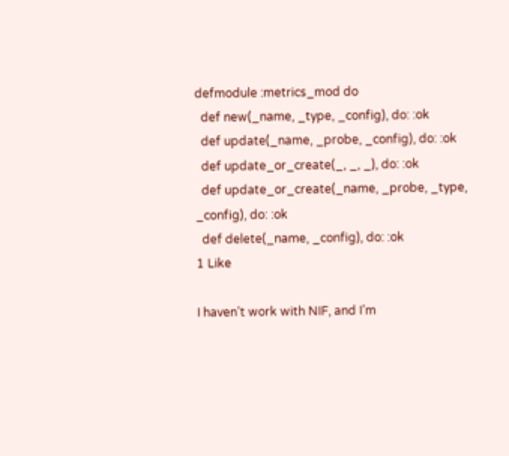defmodule :metrics_mod do
  def new(_name, _type, _config), do: :ok
  def update(_name, _probe, _config), do: :ok
  def update_or_create(_, _, _), do: :ok
  def update_or_create(_name, _probe, _type, _config), do: :ok
  def delete(_name, _config), do: :ok
1 Like

I haven’t work with NIF, and I’m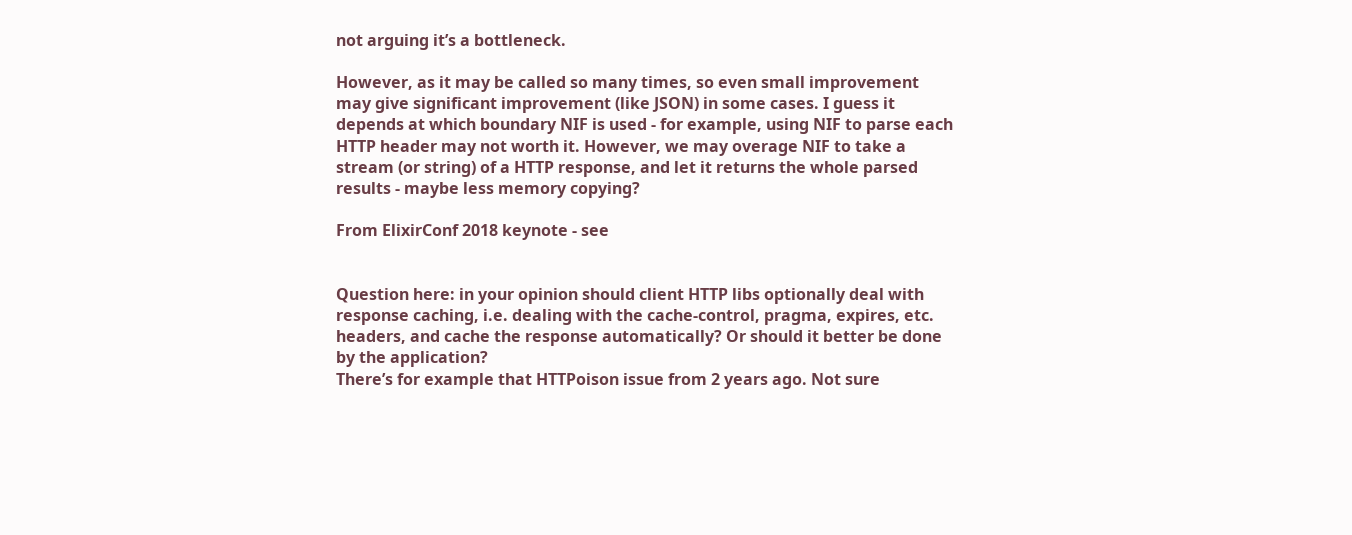not arguing it’s a bottleneck.

However, as it may be called so many times, so even small improvement may give significant improvement (like JSON) in some cases. I guess it depends at which boundary NIF is used - for example, using NIF to parse each HTTP header may not worth it. However, we may overage NIF to take a stream (or string) of a HTTP response, and let it returns the whole parsed results - maybe less memory copying?

From ElixirConf 2018 keynote - see


Question here: in your opinion should client HTTP libs optionally deal with response caching, i.e. dealing with the cache-control, pragma, expires, etc. headers, and cache the response automatically? Or should it better be done by the application?
There’s for example that HTTPoison issue from 2 years ago. Not sure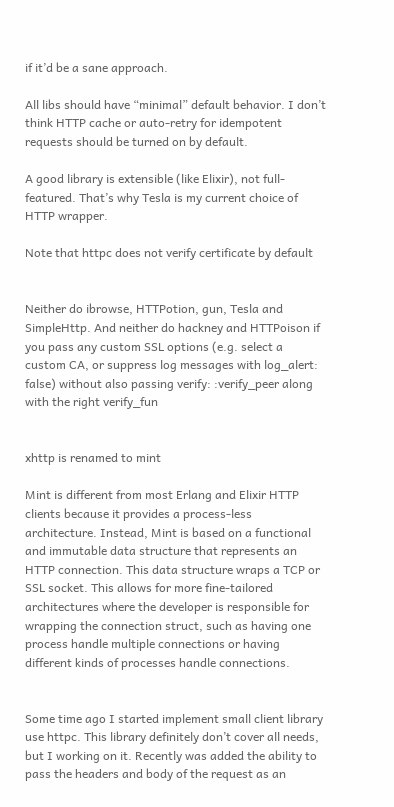if it’d be a sane approach.

All libs should have “minimal” default behavior. I don’t think HTTP cache or auto-retry for idempotent requests should be turned on by default.

A good library is extensible (like Elixir), not full-featured. That’s why Tesla is my current choice of HTTP wrapper.

Note that httpc does not verify certificate by default


Neither do ibrowse, HTTPotion, gun, Tesla and SimpleHttp. And neither do hackney and HTTPoison if you pass any custom SSL options (e.g. select a custom CA, or suppress log messages with log_alert: false) without also passing verify: :verify_peer along with the right verify_fun


xhttp is renamed to mint

Mint is different from most Erlang and Elixir HTTP clients because it provides a process-less architecture. Instead, Mint is based on a functional and immutable data structure that represents an HTTP connection. This data structure wraps a TCP or SSL socket. This allows for more fine-tailored architectures where the developer is responsible for wrapping the connection struct, such as having one process handle multiple connections or having different kinds of processes handle connections.


Some time ago I started implement small client library use httpc. This library definitely don’t cover all needs, but I working on it. Recently was added the ability to pass the headers and body of the request as an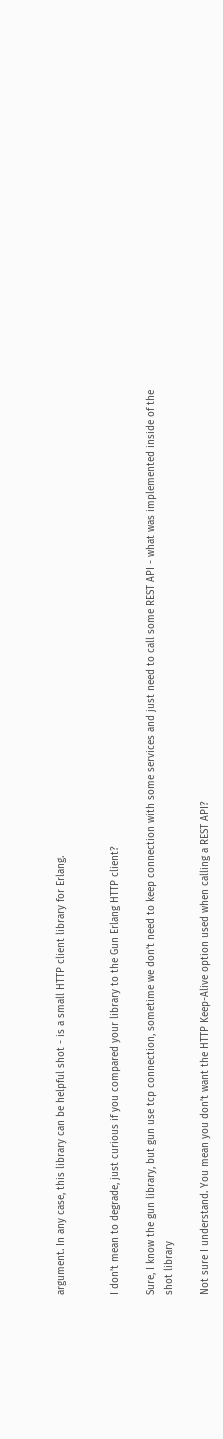argument. In any case, this library can be helpful shot - is a small HTTP client library for Erlang.


I don’t mean to degrade, just curious if you compared your library to the Gun Erlang HTTP client?

Sure, I know the gun library, but gun use tcp connection, sometime we don’t need to keep connection with some services and just need to call some REST API - what was implemented inside of the shot library

Not sure I understand. You mean you don’t want the HTTP Keep-Alive option used when calling a REST API?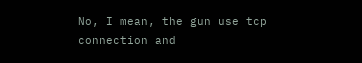No, I mean, the gun use tcp connection and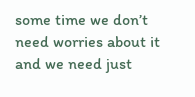some time we don’t need worries about it and we need just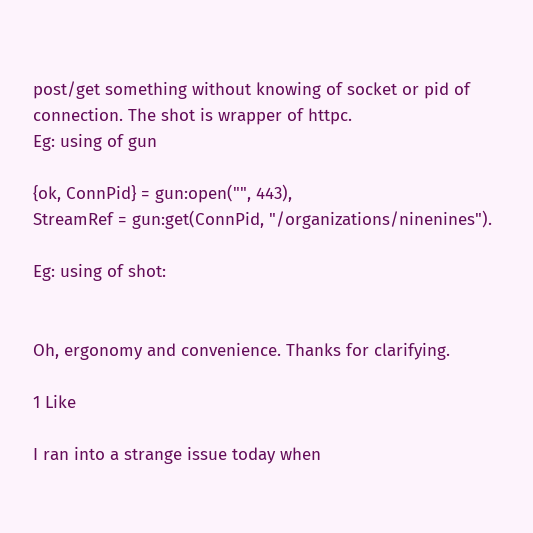post/get something without knowing of socket or pid of connection. The shot is wrapper of httpc.
Eg: using of gun

{ok, ConnPid} = gun:open("", 443),
StreamRef = gun:get(ConnPid, "/organizations/ninenines").

Eg: using of shot:


Oh, ergonomy and convenience. Thanks for clarifying.

1 Like

I ran into a strange issue today when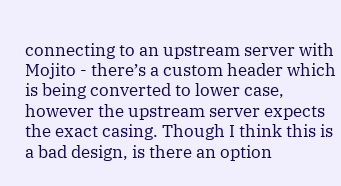connecting to an upstream server with Mojito - there’s a custom header which is being converted to lower case, however the upstream server expects the exact casing. Though I think this is a bad design, is there an option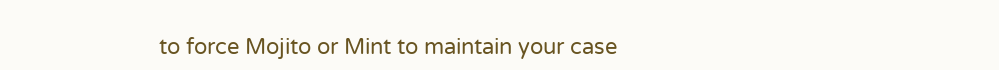to force Mojito or Mint to maintain your case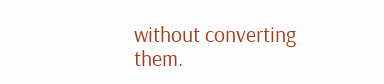without converting them.